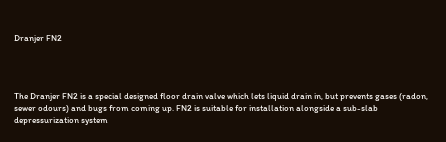Dranjer FN2




The Dranjer FN2 is a special designed floor drain valve which lets liquid drain in, but prevents gases (radon, sewer odours) and bugs from coming up. FN2 is suitable for installation alongside a sub-slab depressurization system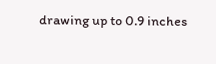drawing up to 0.9 inches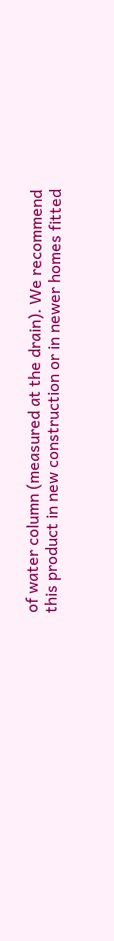of water column (measured at the drain). We recommend this product in new construction or in newer homes fitted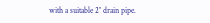with a suitable 2″ drain pipe.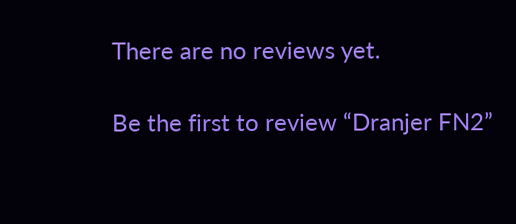There are no reviews yet.

Be the first to review “Dranjer FN2”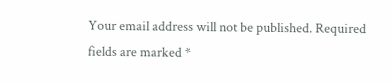Your email address will not be published. Required fields are marked *